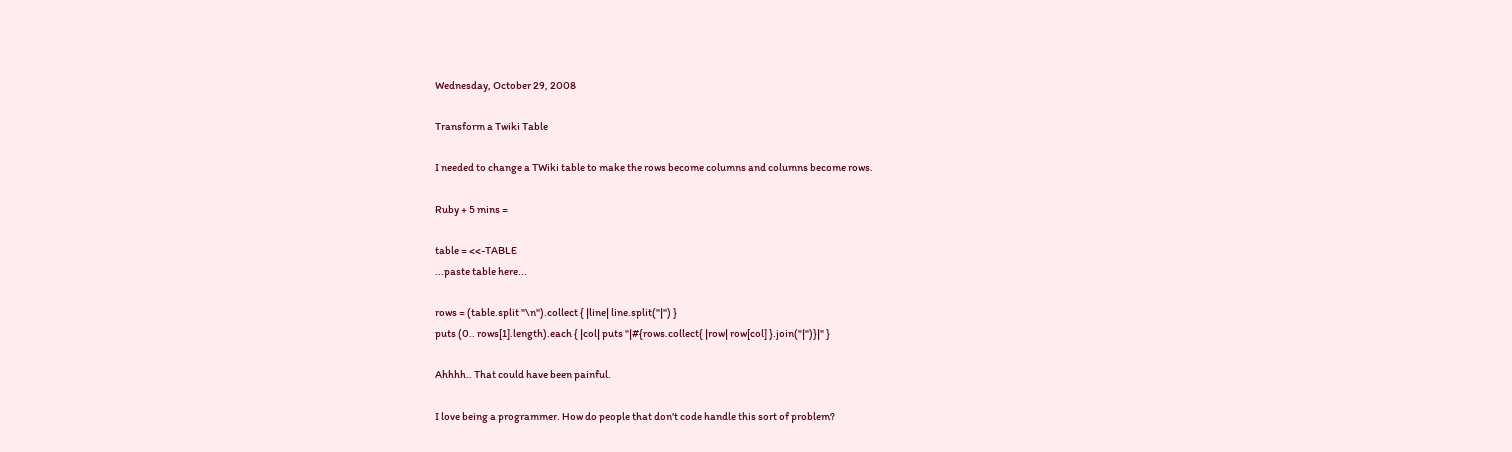Wednesday, October 29, 2008

Transform a Twiki Table

I needed to change a TWiki table to make the rows become columns and columns become rows.

Ruby + 5 mins =

table = <<-TABLE
...paste table here...

rows = (table.split "\n").collect { |line| line.split("|") }
puts (0.. rows[1].length).each { |col| puts "|#{rows.collect{ |row| row[col] }.join("|")}|" }

Ahhhh.. That could have been painful.

I love being a programmer. How do people that don't code handle this sort of problem?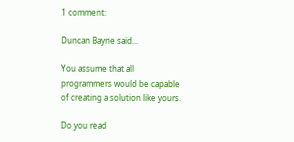1 comment:

Duncan Bayne said...

You assume that all programmers would be capable of creating a solution like yours.

Do you read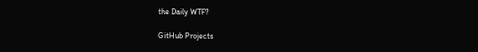the Daily WTF?

GitHub Projects